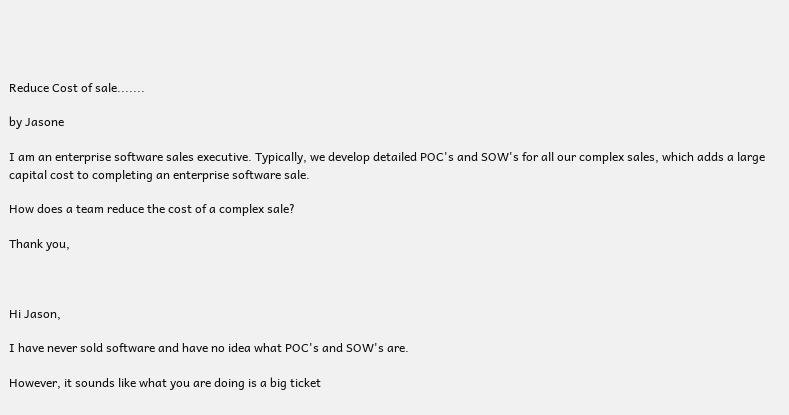Reduce Cost of sale.......

by Jasone

I am an enterprise software sales executive. Typically, we develop detailed POC's and SOW's for all our complex sales, which adds a large capital cost to completing an enterprise software sale.

How does a team reduce the cost of a complex sale?

Thank you,



Hi Jason,

I have never sold software and have no idea what POC's and SOW's are.

However, it sounds like what you are doing is a big ticket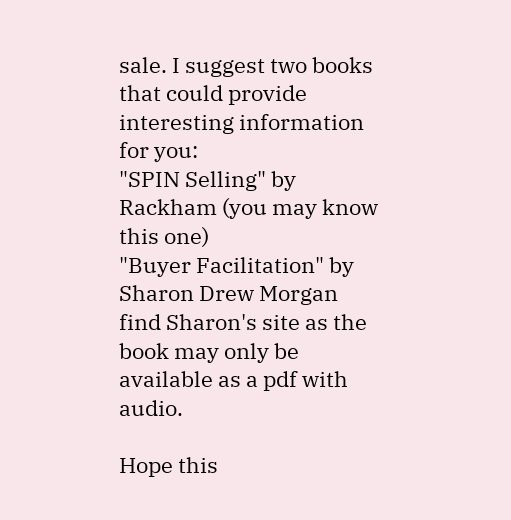sale. I suggest two books that could provide interesting information for you:
"SPIN Selling" by Rackham (you may know this one)
"Buyer Facilitation" by Sharon Drew Morgan
find Sharon's site as the book may only be available as a pdf with audio.

Hope this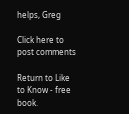helps, Greg

Click here to post comments

Return to Like to Know - free book.